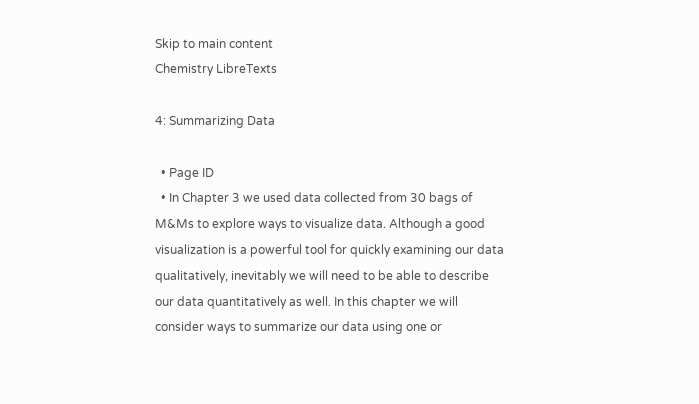Skip to main content
Chemistry LibreTexts

4: Summarizing Data

  • Page ID
  • In Chapter 3 we used data collected from 30 bags of M&Ms to explore ways to visualize data. Although a good visualization is a powerful tool for quickly examining our data qualitatively, inevitably we will need to be able to describe our data quantitatively as well. In this chapter we will consider ways to summarize our data using one or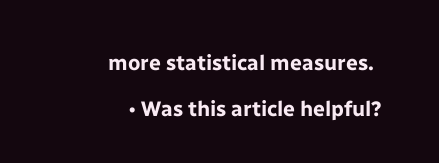more statistical measures.

    • Was this article helpful?